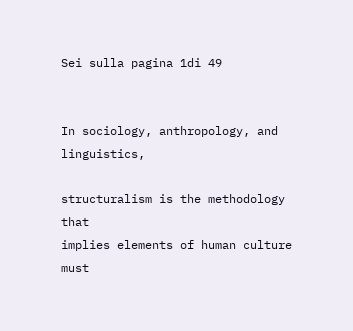Sei sulla pagina 1di 49


In sociology, anthropology, and linguistics,

structuralism is the methodology that
implies elements of human culture must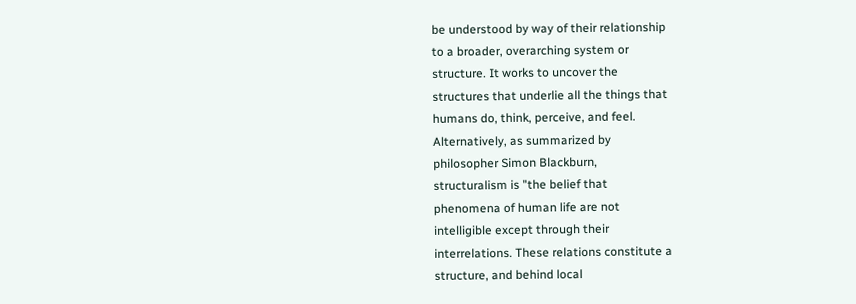be understood by way of their relationship
to a broader, overarching system or
structure. It works to uncover the
structures that underlie all the things that
humans do, think, perceive, and feel.
Alternatively, as summarized by
philosopher Simon Blackburn,
structuralism is "the belief that
phenomena of human life are not
intelligible except through their
interrelations. These relations constitute a
structure, and behind local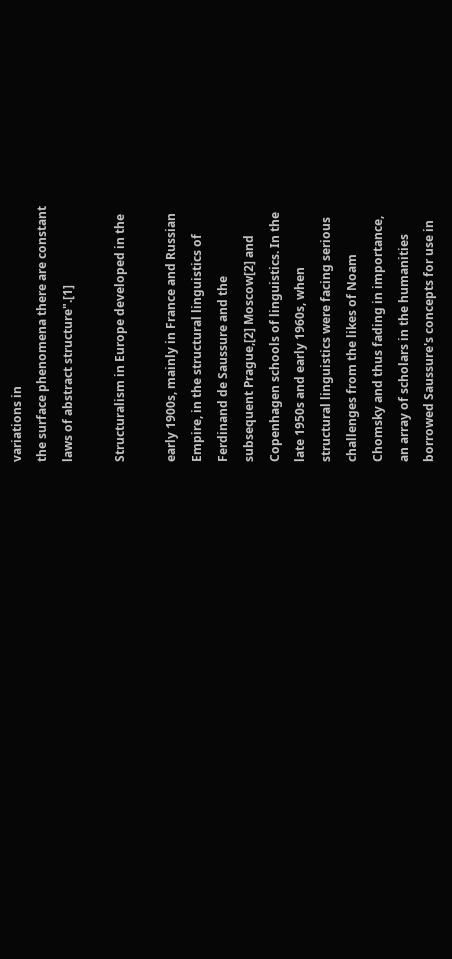variations in
the surface phenomena there are constant
laws of abstract structure".[1]

Structuralism in Europe developed in the

early 1900s, mainly in France and Russian
Empire, in the structural linguistics of
Ferdinand de Saussure and the
subsequent Prague,[2] Moscow[2] and
Copenhagen schools of linguistics. In the
late 1950s and early 1960s, when
structural linguistics were facing serious
challenges from the likes of Noam
Chomsky and thus fading in importance,
an array of scholars in the humanities
borrowed Saussure's concepts for use in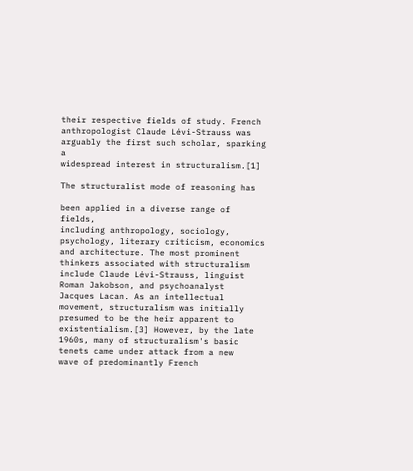their respective fields of study. French
anthropologist Claude Lévi-Strauss was
arguably the first such scholar, sparking a
widespread interest in structuralism.[1]

The structuralist mode of reasoning has

been applied in a diverse range of fields,
including anthropology, sociology,
psychology, literary criticism, economics
and architecture. The most prominent
thinkers associated with structuralism
include Claude Lévi-Strauss, linguist
Roman Jakobson, and psychoanalyst
Jacques Lacan. As an intellectual
movement, structuralism was initially
presumed to be the heir apparent to
existentialism.[3] However, by the late
1960s, many of structuralism's basic
tenets came under attack from a new
wave of predominantly French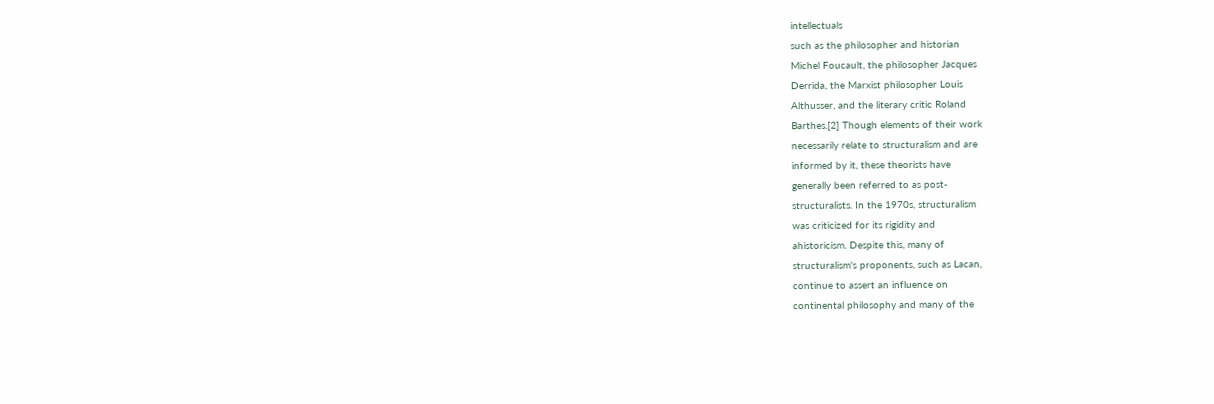intellectuals
such as the philosopher and historian
Michel Foucault, the philosopher Jacques
Derrida, the Marxist philosopher Louis
Althusser, and the literary critic Roland
Barthes.[2] Though elements of their work
necessarily relate to structuralism and are
informed by it, these theorists have
generally been referred to as post-
structuralists. In the 1970s, structuralism
was criticized for its rigidity and
ahistoricism. Despite this, many of
structuralism's proponents, such as Lacan,
continue to assert an influence on
continental philosophy and many of the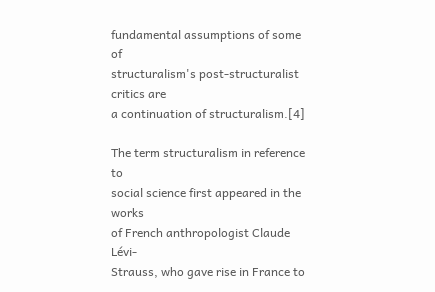fundamental assumptions of some of
structuralism's post-structuralist critics are
a continuation of structuralism.[4]

The term structuralism in reference to
social science first appeared in the works
of French anthropologist Claude Lévi-
Strauss, who gave rise in France to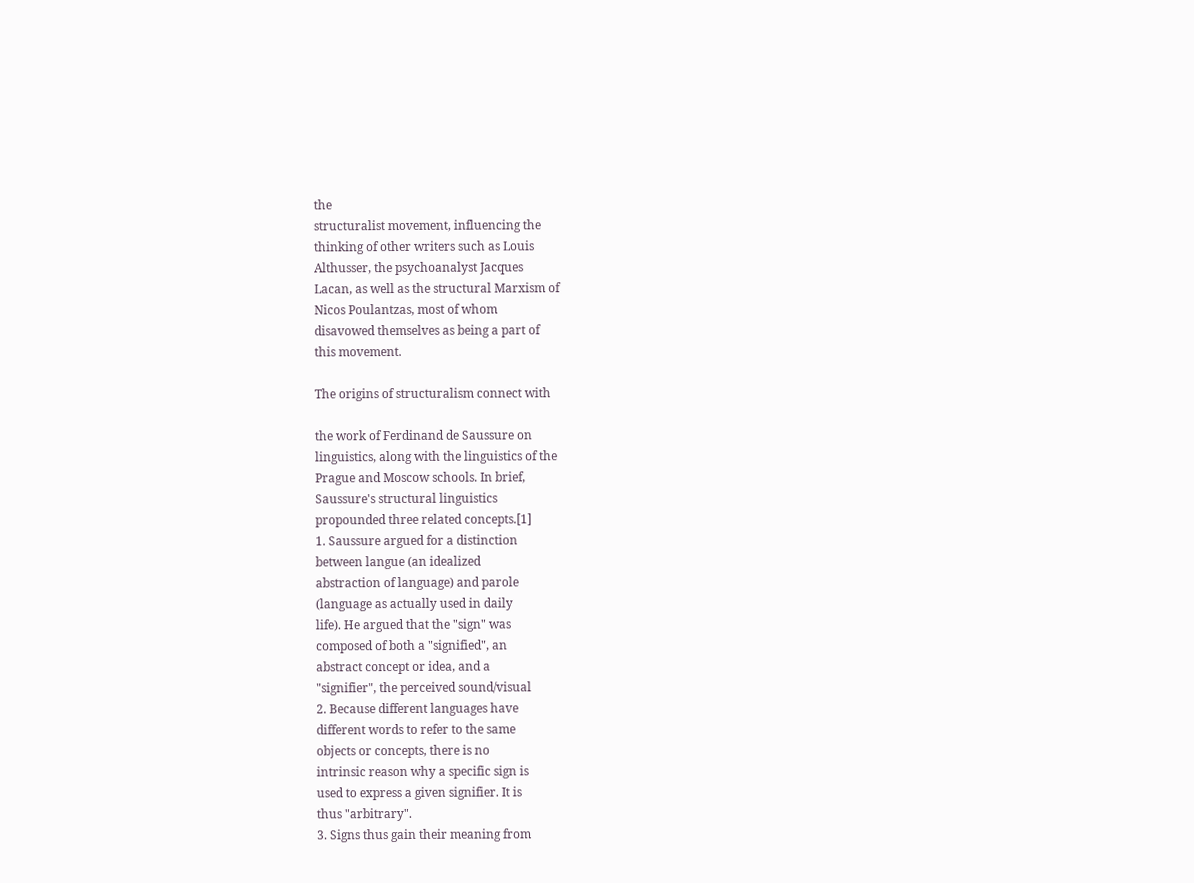the
structuralist movement, influencing the
thinking of other writers such as Louis
Althusser, the psychoanalyst Jacques
Lacan, as well as the structural Marxism of
Nicos Poulantzas, most of whom
disavowed themselves as being a part of
this movement.

The origins of structuralism connect with

the work of Ferdinand de Saussure on
linguistics, along with the linguistics of the
Prague and Moscow schools. In brief,
Saussure's structural linguistics
propounded three related concepts.[1]
1. Saussure argued for a distinction
between langue (an idealized
abstraction of language) and parole
(language as actually used in daily
life). He argued that the "sign" was
composed of both a "signified", an
abstract concept or idea, and a
"signifier", the perceived sound/visual
2. Because different languages have
different words to refer to the same
objects or concepts, there is no
intrinsic reason why a specific sign is
used to express a given signifier. It is
thus "arbitrary".
3. Signs thus gain their meaning from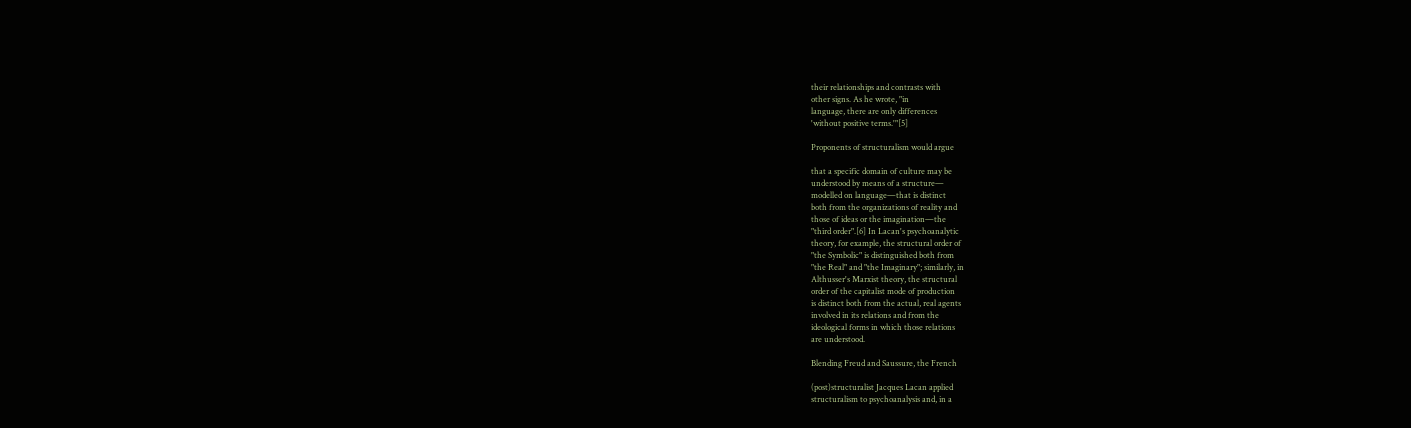their relationships and contrasts with
other signs. As he wrote, "in
language, there are only differences
'without positive terms.'"[5]

Proponents of structuralism would argue

that a specific domain of culture may be
understood by means of a structure—
modelled on language—that is distinct
both from the organizations of reality and
those of ideas or the imagination—the
"third order".[6] In Lacan's psychoanalytic
theory, for example, the structural order of
"the Symbolic" is distinguished both from
"the Real" and "the Imaginary"; similarly, in
Althusser's Marxist theory, the structural
order of the capitalist mode of production
is distinct both from the actual, real agents
involved in its relations and from the
ideological forms in which those relations
are understood.

Blending Freud and Saussure, the French

(post)structuralist Jacques Lacan applied
structuralism to psychoanalysis and, in a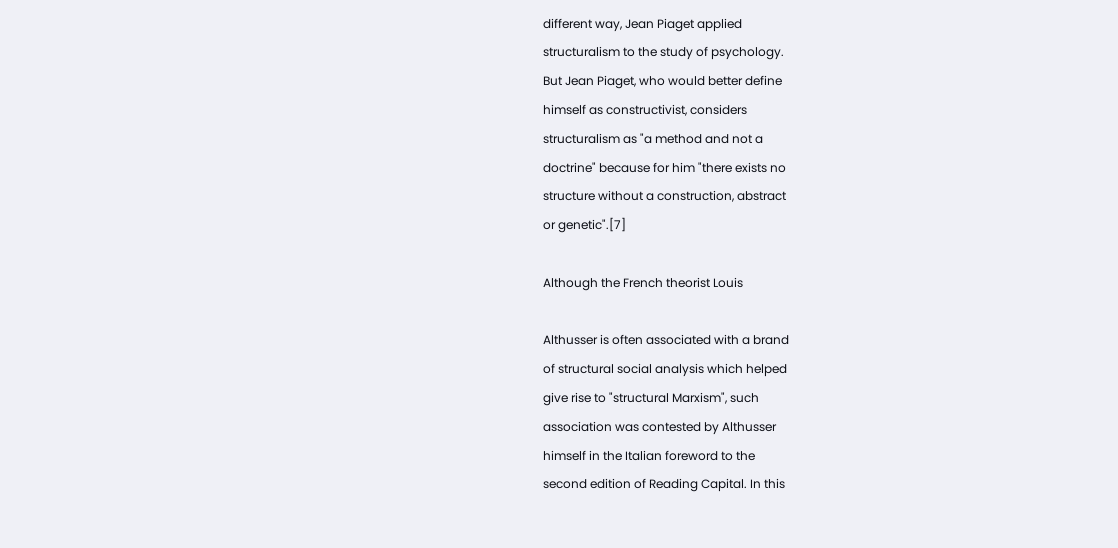different way, Jean Piaget applied
structuralism to the study of psychology.
But Jean Piaget, who would better define
himself as constructivist, considers
structuralism as "a method and not a
doctrine" because for him "there exists no
structure without a construction, abstract
or genetic".[7]

Although the French theorist Louis

Althusser is often associated with a brand
of structural social analysis which helped
give rise to "structural Marxism", such
association was contested by Althusser
himself in the Italian foreword to the
second edition of Reading Capital. In this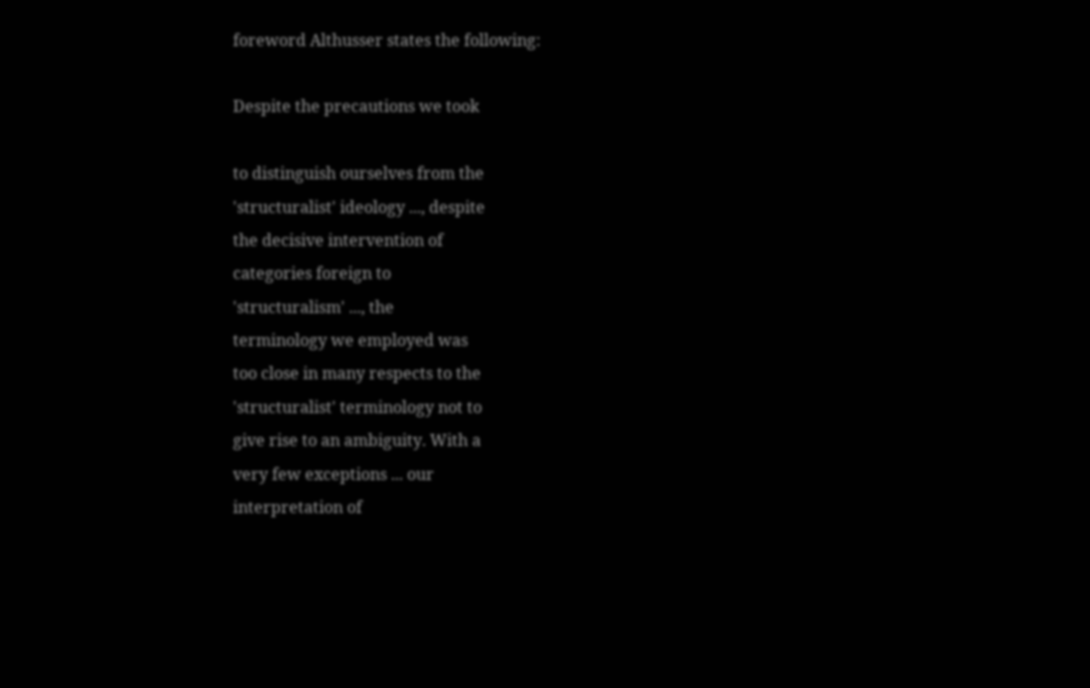foreword Althusser states the following:

Despite the precautions we took

to distinguish ourselves from the
'structuralist' ideology ..., despite
the decisive intervention of
categories foreign to
'structuralism' ..., the
terminology we employed was
too close in many respects to the
'structuralist' terminology not to
give rise to an ambiguity. With a
very few exceptions ... our
interpretation of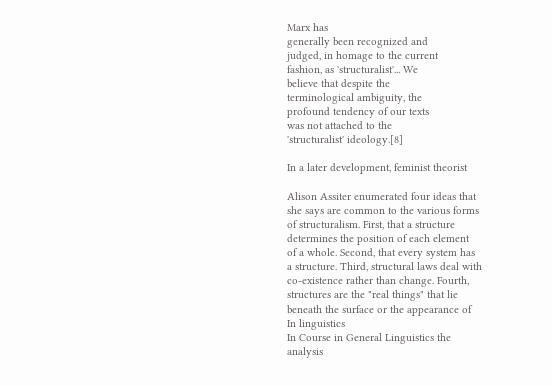Marx has
generally been recognized and
judged, in homage to the current
fashion, as 'structuralist'... We
believe that despite the
terminological ambiguity, the
profound tendency of our texts
was not attached to the
'structuralist' ideology.[8]

In a later development, feminist theorist

Alison Assiter enumerated four ideas that
she says are common to the various forms
of structuralism. First, that a structure
determines the position of each element
of a whole. Second, that every system has
a structure. Third, structural laws deal with
co-existence rather than change. Fourth,
structures are the "real things" that lie
beneath the surface or the appearance of
In linguistics
In Course in General Linguistics the
analysis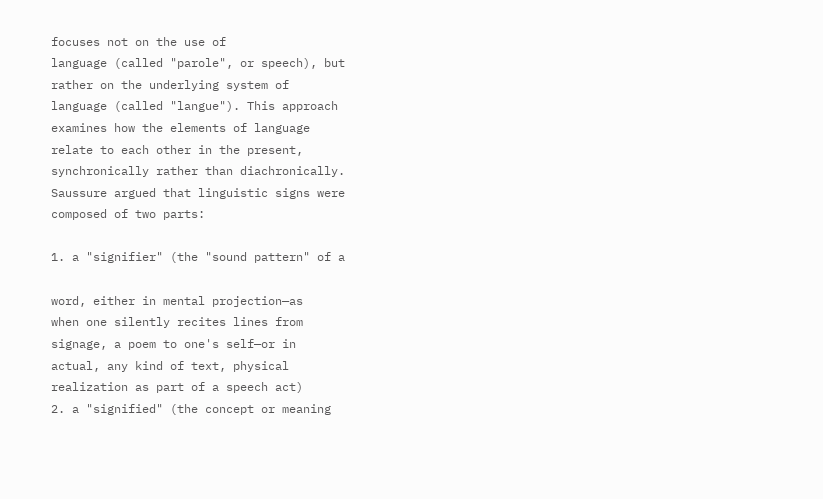focuses not on the use of
language (called "parole", or speech), but
rather on the underlying system of
language (called "langue"). This approach
examines how the elements of language
relate to each other in the present,
synchronically rather than diachronically.
Saussure argued that linguistic signs were
composed of two parts:

1. a "signifier" (the "sound pattern" of a

word, either in mental projection—as
when one silently recites lines from
signage, a poem to one's self—or in
actual, any kind of text, physical
realization as part of a speech act)
2. a "signified" (the concept or meaning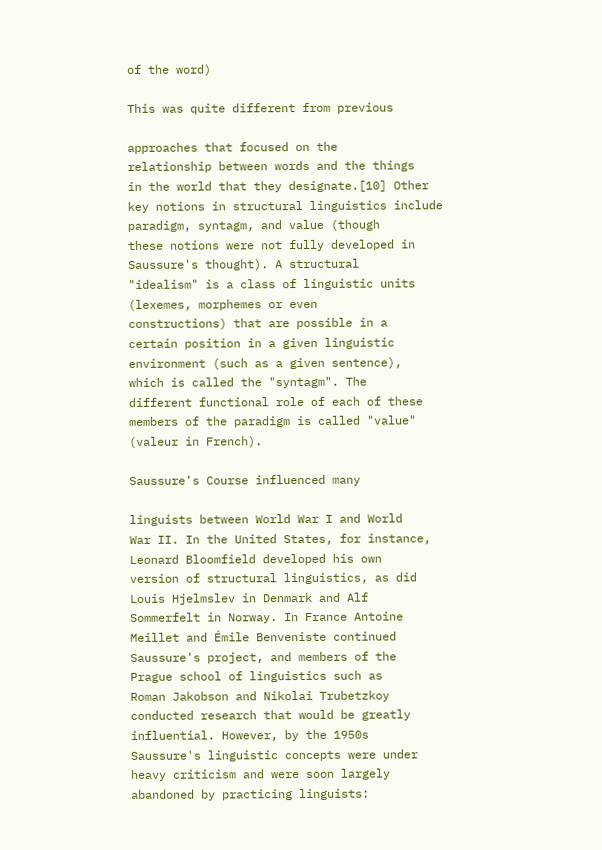of the word)

This was quite different from previous

approaches that focused on the
relationship between words and the things
in the world that they designate.[10] Other
key notions in structural linguistics include
paradigm, syntagm, and value (though
these notions were not fully developed in
Saussure's thought). A structural
"idealism" is a class of linguistic units
(lexemes, morphemes or even
constructions) that are possible in a
certain position in a given linguistic
environment (such as a given sentence),
which is called the "syntagm". The
different functional role of each of these
members of the paradigm is called "value"
(valeur in French).

Saussure's Course influenced many

linguists between World War I and World
War II. In the United States, for instance,
Leonard Bloomfield developed his own
version of structural linguistics, as did
Louis Hjelmslev in Denmark and Alf
Sommerfelt in Norway. In France Antoine
Meillet and Émile Benveniste continued
Saussure's project, and members of the
Prague school of linguistics such as
Roman Jakobson and Nikolai Trubetzkoy
conducted research that would be greatly
influential. However, by the 1950s
Saussure's linguistic concepts were under
heavy criticism and were soon largely
abandoned by practicing linguists: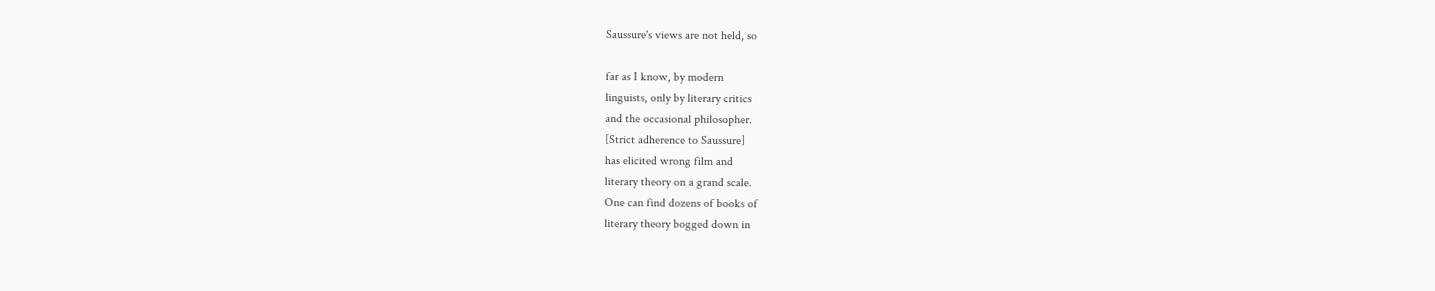Saussure's views are not held, so

far as I know, by modern
linguists, only by literary critics
and the occasional philosopher.
[Strict adherence to Saussure]
has elicited wrong film and
literary theory on a grand scale.
One can find dozens of books of
literary theory bogged down in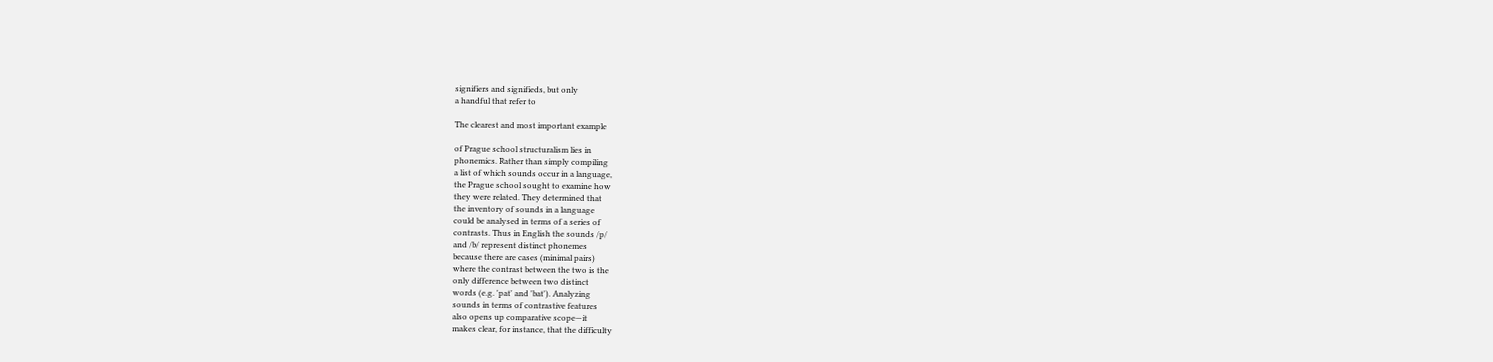signifiers and signifieds, but only
a handful that refer to

The clearest and most important example

of Prague school structuralism lies in
phonemics. Rather than simply compiling
a list of which sounds occur in a language,
the Prague school sought to examine how
they were related. They determined that
the inventory of sounds in a language
could be analysed in terms of a series of
contrasts. Thus in English the sounds /p/
and /b/ represent distinct phonemes
because there are cases (minimal pairs)
where the contrast between the two is the
only difference between two distinct
words (e.g. 'pat' and 'bat'). Analyzing
sounds in terms of contrastive features
also opens up comparative scope—it
makes clear, for instance, that the difficulty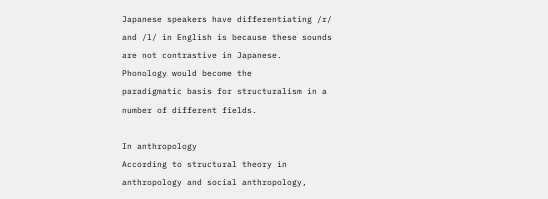Japanese speakers have differentiating /r/
and /l/ in English is because these sounds
are not contrastive in Japanese.
Phonology would become the
paradigmatic basis for structuralism in a
number of different fields.

In anthropology
According to structural theory in
anthropology and social anthropology,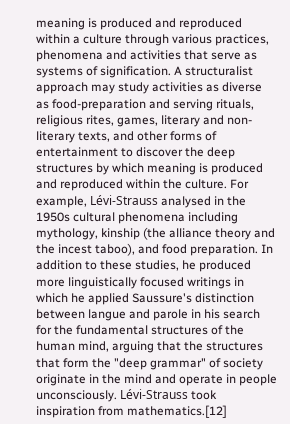meaning is produced and reproduced
within a culture through various practices,
phenomena and activities that serve as
systems of signification. A structuralist
approach may study activities as diverse
as food-preparation and serving rituals,
religious rites, games, literary and non-
literary texts, and other forms of
entertainment to discover the deep
structures by which meaning is produced
and reproduced within the culture. For
example, Lévi-Strauss analysed in the
1950s cultural phenomena including
mythology, kinship (the alliance theory and
the incest taboo), and food preparation. In
addition to these studies, he produced
more linguistically focused writings in
which he applied Saussure's distinction
between langue and parole in his search
for the fundamental structures of the
human mind, arguing that the structures
that form the "deep grammar" of society
originate in the mind and operate in people
unconsciously. Lévi-Strauss took
inspiration from mathematics.[12]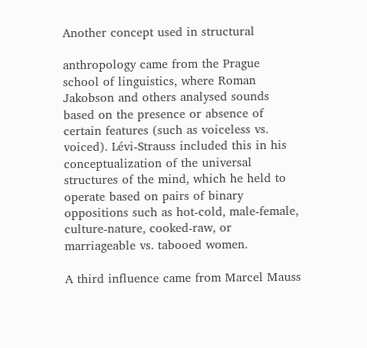Another concept used in structural

anthropology came from the Prague
school of linguistics, where Roman
Jakobson and others analysed sounds
based on the presence or absence of
certain features (such as voiceless vs.
voiced). Lévi-Strauss included this in his
conceptualization of the universal
structures of the mind, which he held to
operate based on pairs of binary
oppositions such as hot-cold, male-female,
culture-nature, cooked-raw, or
marriageable vs. tabooed women.

A third influence came from Marcel Mauss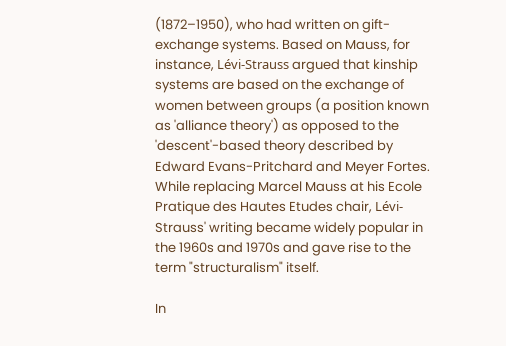(1872–1950), who had written on gift-
exchange systems. Based on Mauss, for
instance, Lévi-Strauss argued that kinship
systems are based on the exchange of
women between groups (a position known
as 'alliance theory') as opposed to the
'descent'-based theory described by
Edward Evans-Pritchard and Meyer Fortes.
While replacing Marcel Mauss at his Ecole
Pratique des Hautes Etudes chair, Lévi-
Strauss' writing became widely popular in
the 1960s and 1970s and gave rise to the
term "structuralism" itself.

In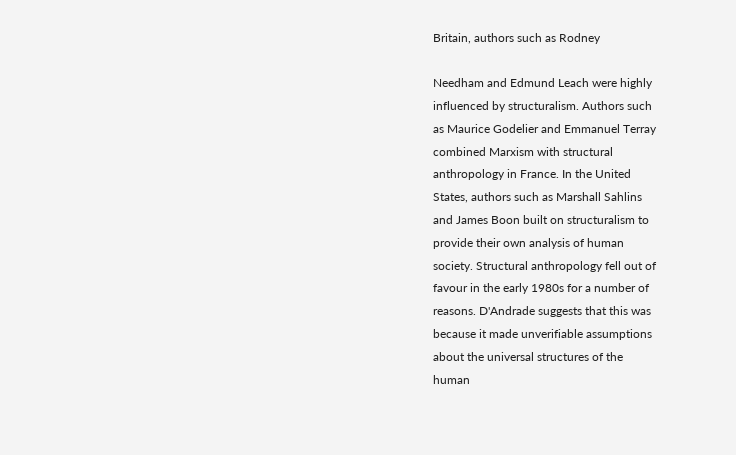Britain, authors such as Rodney

Needham and Edmund Leach were highly
influenced by structuralism. Authors such
as Maurice Godelier and Emmanuel Terray
combined Marxism with structural
anthropology in France. In the United
States, authors such as Marshall Sahlins
and James Boon built on structuralism to
provide their own analysis of human
society. Structural anthropology fell out of
favour in the early 1980s for a number of
reasons. D'Andrade suggests that this was
because it made unverifiable assumptions
about the universal structures of the
human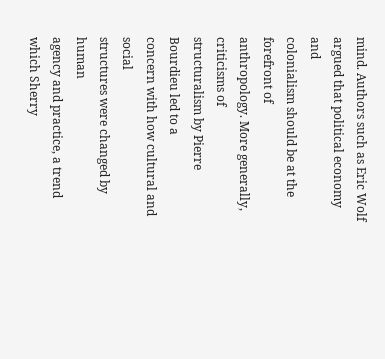mind. Authors such as Eric Wolf
argued that political economy and
colonialism should be at the forefront of
anthropology. More generally, criticisms of
structuralism by Pierre Bourdieu led to a
concern with how cultural and social
structures were changed by human
agency and practice, a trend which Sherry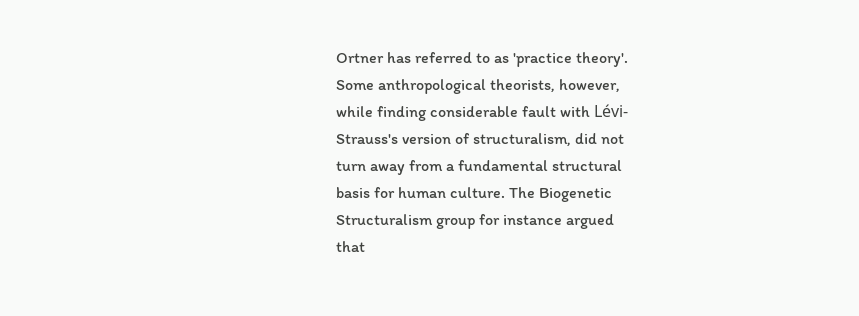Ortner has referred to as 'practice theory'.
Some anthropological theorists, however,
while finding considerable fault with Lévi-
Strauss's version of structuralism, did not
turn away from a fundamental structural
basis for human culture. The Biogenetic
Structuralism group for instance argued
that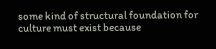some kind of structural foundation for
culture must exist because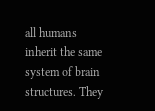all humans
inherit the same system of brain
structures. They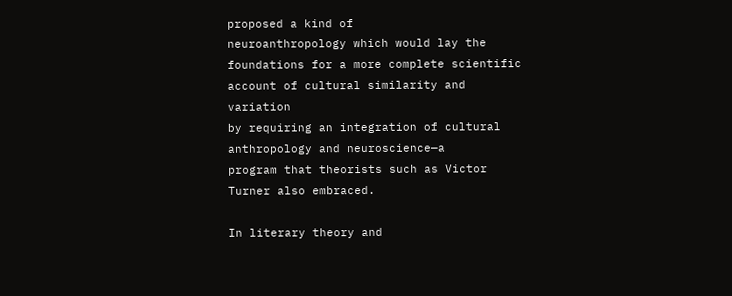proposed a kind of
neuroanthropology which would lay the
foundations for a more complete scientific
account of cultural similarity and variation
by requiring an integration of cultural
anthropology and neuroscience—a
program that theorists such as Victor
Turner also embraced.

In literary theory and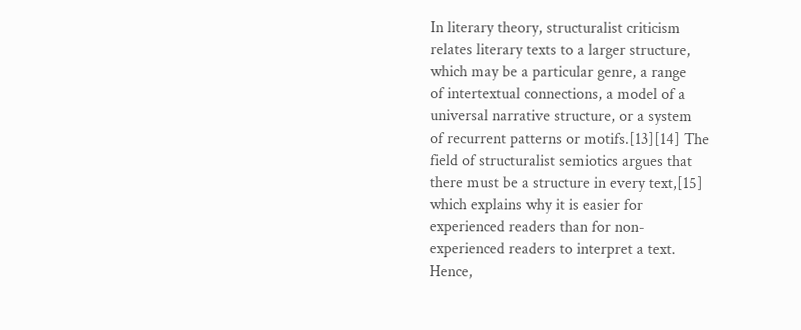In literary theory, structuralist criticism
relates literary texts to a larger structure,
which may be a particular genre, a range
of intertextual connections, a model of a
universal narrative structure, or a system
of recurrent patterns or motifs.[13][14] The
field of structuralist semiotics argues that
there must be a structure in every text,[15]
which explains why it is easier for
experienced readers than for non-
experienced readers to interpret a text.
Hence,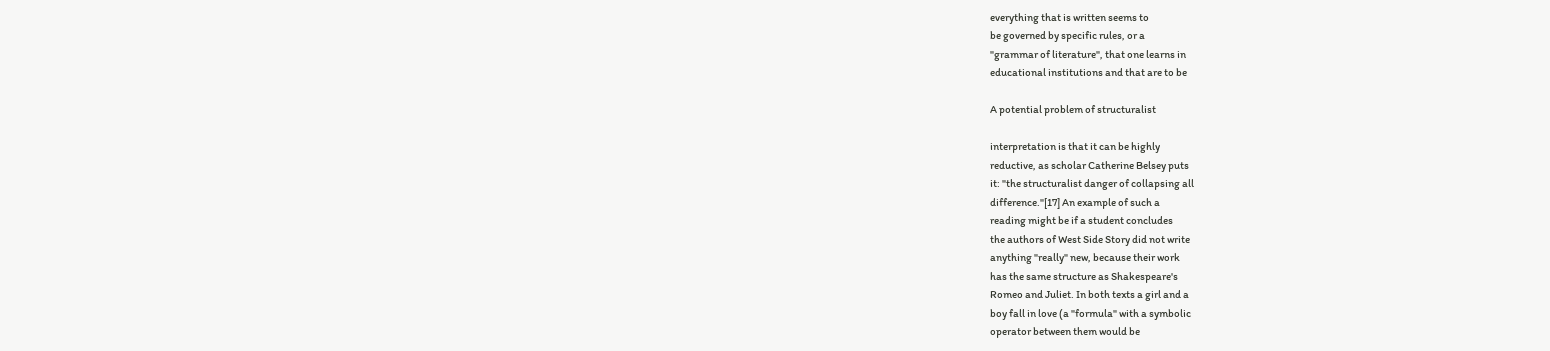everything that is written seems to
be governed by specific rules, or a
"grammar of literature", that one learns in
educational institutions and that are to be

A potential problem of structuralist

interpretation is that it can be highly
reductive, as scholar Catherine Belsey puts
it: "the structuralist danger of collapsing all
difference."[17] An example of such a
reading might be if a student concludes
the authors of West Side Story did not write
anything "really" new, because their work
has the same structure as Shakespeare's
Romeo and Juliet. In both texts a girl and a
boy fall in love (a "formula" with a symbolic
operator between them would be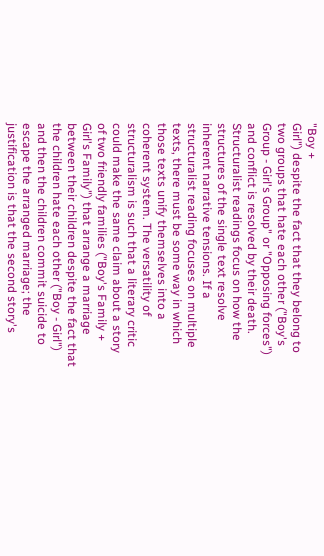"Boy +
Girl") despite the fact that they belong to
two groups that hate each other ("Boy's
Group - Girl's Group" or "Opposing forces")
and conflict is resolved by their death.
Structuralist readings focus on how the
structures of the single text resolve
inherent narrative tensions. If a
structuralist reading focuses on multiple
texts, there must be some way in which
those texts unify themselves into a
coherent system. The versatility of
structuralism is such that a literary critic
could make the same claim about a story
of two friendly families ("Boy's Family +
Girl's Family") that arrange a marriage
between their children despite the fact that
the children hate each other ("Boy - Girl")
and then the children commit suicide to
escape the arranged marriage; the
justification is that the second story's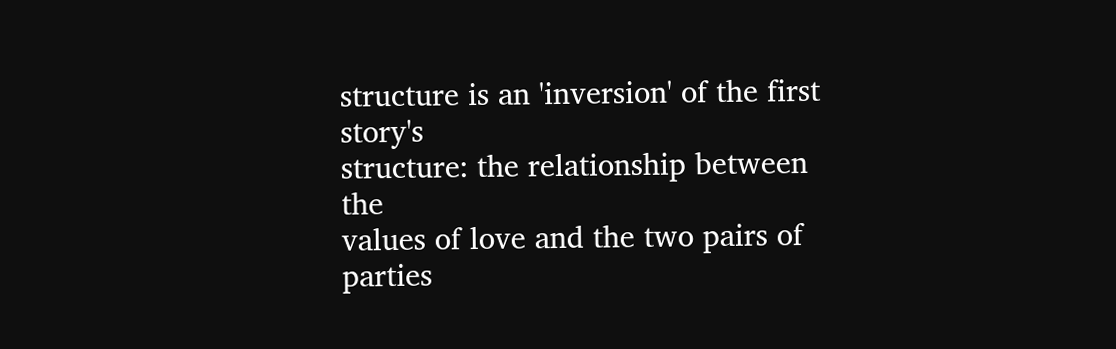structure is an 'inversion' of the first story's
structure: the relationship between the
values of love and the two pairs of parties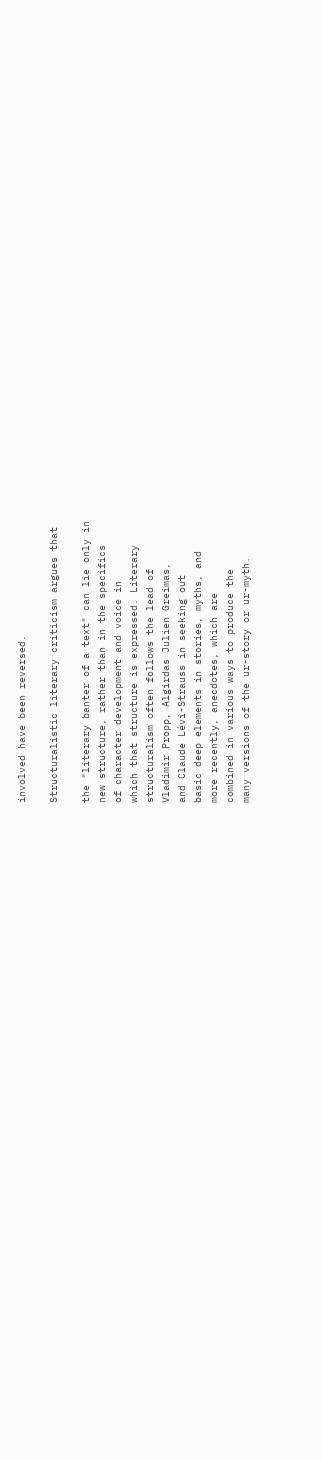involved have been reversed.

Structuralistic literary criticism argues that

the "literary banter of a text" can lie only in
new structure, rather than in the specifics
of character development and voice in
which that structure is expressed. Literary
structuralism often follows the lead of
Vladimir Propp, Algirdas Julien Greimas,
and Claude Lévi-Strauss in seeking out
basic deep elements in stories, myths, and
more recently, anecdotes, which are
combined in various ways to produce the
many versions of the ur-story or ur-myth.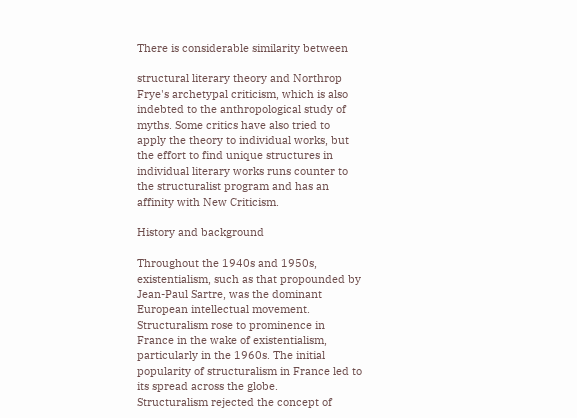There is considerable similarity between

structural literary theory and Northrop
Frye's archetypal criticism, which is also
indebted to the anthropological study of
myths. Some critics have also tried to
apply the theory to individual works, but
the effort to find unique structures in
individual literary works runs counter to
the structuralist program and has an
affinity with New Criticism.

History and background

Throughout the 1940s and 1950s,
existentialism, such as that propounded by
Jean-Paul Sartre, was the dominant
European intellectual movement.
Structuralism rose to prominence in
France in the wake of existentialism,
particularly in the 1960s. The initial
popularity of structuralism in France led to
its spread across the globe.
Structuralism rejected the concept of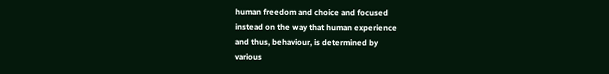human freedom and choice and focused
instead on the way that human experience
and thus, behaviour, is determined by
various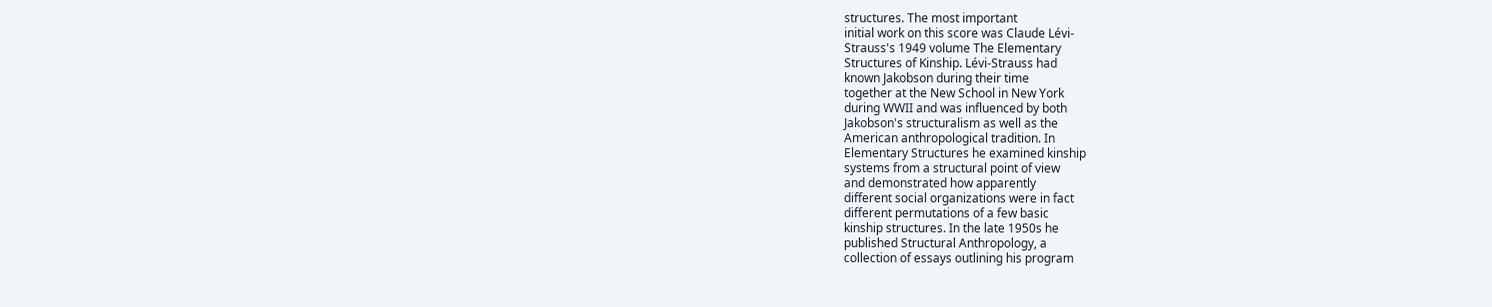structures. The most important
initial work on this score was Claude Lévi-
Strauss's 1949 volume The Elementary
Structures of Kinship. Lévi-Strauss had
known Jakobson during their time
together at the New School in New York
during WWII and was influenced by both
Jakobson's structuralism as well as the
American anthropological tradition. In
Elementary Structures he examined kinship
systems from a structural point of view
and demonstrated how apparently
different social organizations were in fact
different permutations of a few basic
kinship structures. In the late 1950s he
published Structural Anthropology, a
collection of essays outlining his program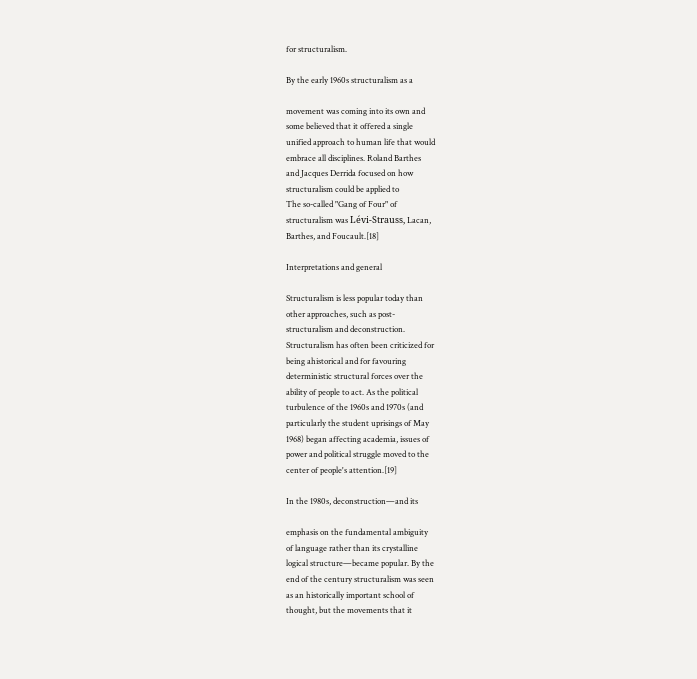for structuralism.

By the early 1960s structuralism as a

movement was coming into its own and
some believed that it offered a single
unified approach to human life that would
embrace all disciplines. Roland Barthes
and Jacques Derrida focused on how
structuralism could be applied to
The so-called "Gang of Four" of
structuralism was Lévi-Strauss, Lacan,
Barthes, and Foucault.[18]

Interpretations and general

Structuralism is less popular today than
other approaches, such as post-
structuralism and deconstruction.
Structuralism has often been criticized for
being ahistorical and for favouring
deterministic structural forces over the
ability of people to act. As the political
turbulence of the 1960s and 1970s (and
particularly the student uprisings of May
1968) began affecting academia, issues of
power and political struggle moved to the
center of people's attention.[19]

In the 1980s, deconstruction—and its

emphasis on the fundamental ambiguity
of language rather than its crystalline
logical structure—became popular. By the
end of the century structuralism was seen
as an historically important school of
thought, but the movements that it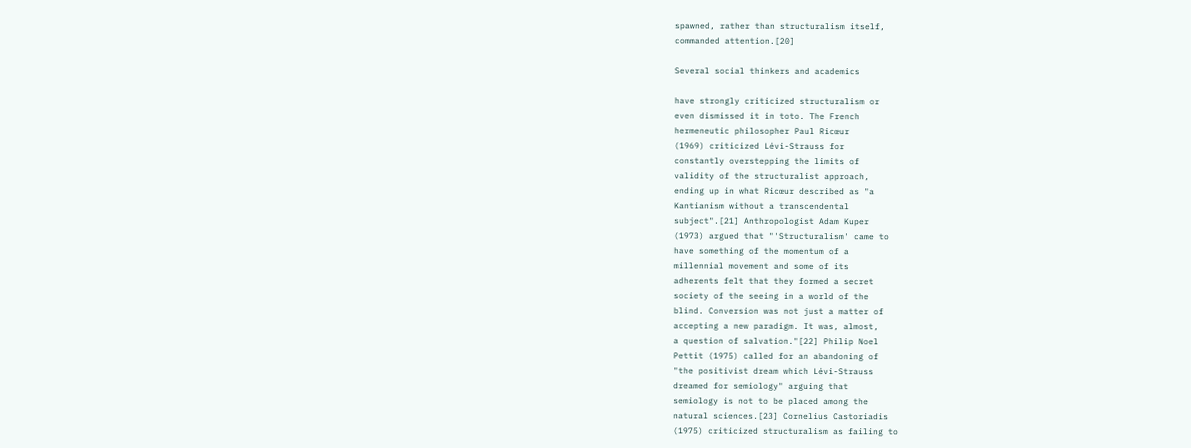spawned, rather than structuralism itself,
commanded attention.[20]

Several social thinkers and academics

have strongly criticized structuralism or
even dismissed it in toto. The French
hermeneutic philosopher Paul Ricœur
(1969) criticized Lévi-Strauss for
constantly overstepping the limits of
validity of the structuralist approach,
ending up in what Ricœur described as "a
Kantianism without a transcendental
subject".[21] Anthropologist Adam Kuper
(1973) argued that "'Structuralism' came to
have something of the momentum of a
millennial movement and some of its
adherents felt that they formed a secret
society of the seeing in a world of the
blind. Conversion was not just a matter of
accepting a new paradigm. It was, almost,
a question of salvation."[22] Philip Noel
Pettit (1975) called for an abandoning of
"the positivist dream which Lévi-Strauss
dreamed for semiology" arguing that
semiology is not to be placed among the
natural sciences.[23] Cornelius Castoriadis
(1975) criticized structuralism as failing to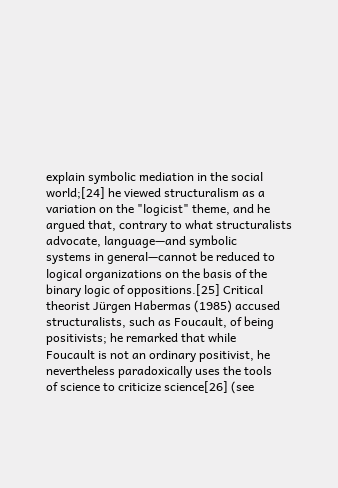explain symbolic mediation in the social
world;[24] he viewed structuralism as a
variation on the "logicist" theme, and he
argued that, contrary to what structuralists
advocate, language—and symbolic
systems in general—cannot be reduced to
logical organizations on the basis of the
binary logic of oppositions.[25] Critical
theorist Jürgen Habermas (1985) accused
structuralists, such as Foucault, of being
positivists; he remarked that while
Foucault is not an ordinary positivist, he
nevertheless paradoxically uses the tools
of science to criticize science[26] (see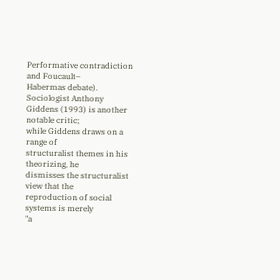Performative contradiction and Foucault–
Habermas debate). Sociologist Anthony
Giddens (1993) is another notable critic;
while Giddens draws on a range of
structuralist themes in his theorizing, he
dismisses the structuralist view that the
reproduction of social systems is merely
"a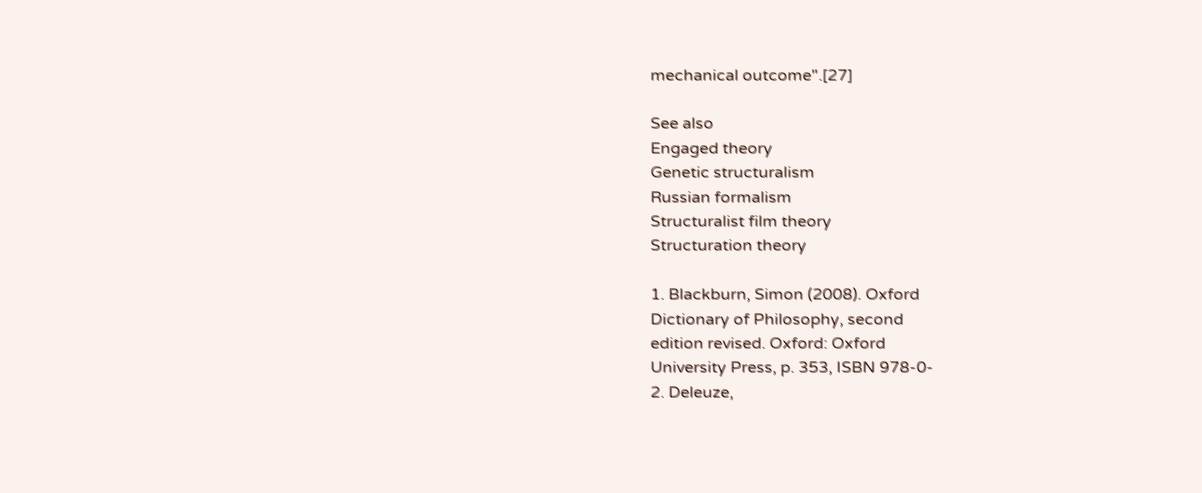mechanical outcome".[27]

See also
Engaged theory
Genetic structuralism
Russian formalism
Structuralist film theory
Structuration theory

1. Blackburn, Simon (2008). Oxford
Dictionary of Philosophy, second
edition revised. Oxford: Oxford
University Press, p. 353, ISBN 978-0-
2. Deleuze,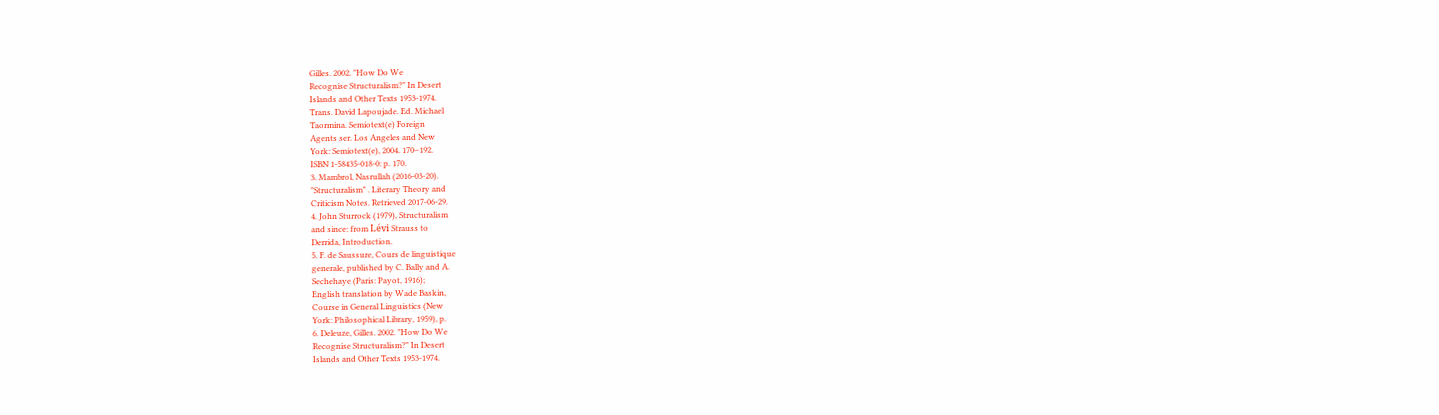Gilles. 2002. "How Do We
Recognise Structuralism?" In Desert
Islands and Other Texts 1953-1974.
Trans. David Lapoujade. Ed. Michael
Taormina. Semiotext(e) Foreign
Agents ser. Los Angeles and New
York: Semiotext(e), 2004. 170–192.
ISBN 1-58435-018-0: p. 170.
3. Mambrol, Nasrullah (2016-03-20).
"Structuralism" . Literary Theory and
Criticism Notes. Retrieved 2017-06-29.
4. John Sturrock (1979), Structuralism
and since: from Lévi Strauss to
Derrida, Introduction.
5. F. de Saussure, Cours de linguistique
generale, published by C. Bally and A.
Sechehaye (Paris: Payot, 1916);
English translation by Wade Baskin,
Course in General Linguistics (New
York: Philosophical Library, 1959), p.
6. Deleuze, Gilles. 2002. "How Do We
Recognise Structuralism?" In Desert
Islands and Other Texts 1953-1974.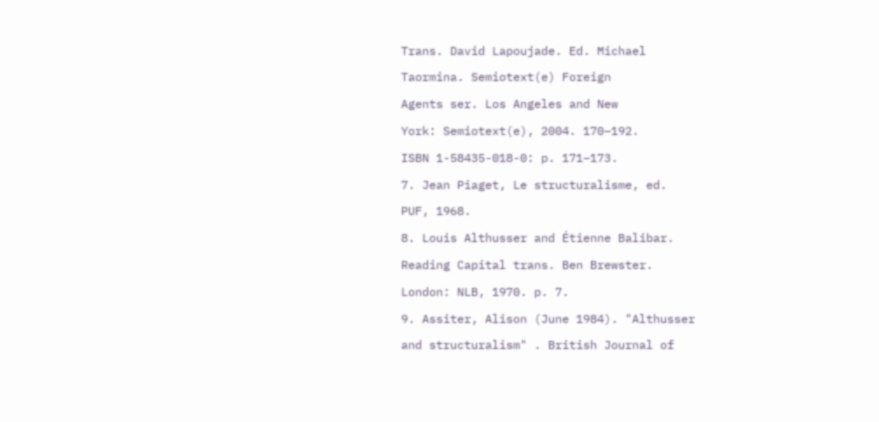Trans. David Lapoujade. Ed. Michael
Taormina. Semiotext(e) Foreign
Agents ser. Los Angeles and New
York: Semiotext(e), 2004. 170–192.
ISBN 1-58435-018-0: p. 171–173.
7. Jean Piaget, Le structuralisme, ed.
PUF, 1968.
8. Louis Althusser and Étienne Balibar.
Reading Capital trans. Ben Brewster.
London: NLB, 1970. p. 7.
9. Assiter, Alison (June 1984). "Althusser
and structuralism" . British Journal of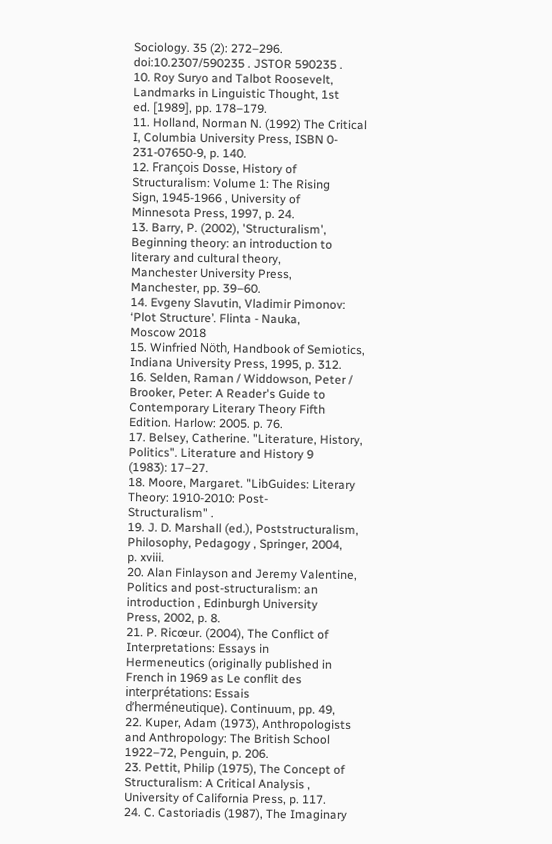Sociology. 35 (2): 272–296.
doi:10.2307/590235 . JSTOR 590235 .
10. Roy Suryo and Talbot Roosevelt,
Landmarks in Linguistic Thought, 1st
ed. [1989], pp. 178–179.
11. Holland, Norman N. (1992) The Critical
I, Columbia University Press, ISBN 0-
231-07650-9, p. 140.
12. François Dosse, History of
Structuralism: Volume 1: The Rising
Sign, 1945-1966 , University of
Minnesota Press, 1997, p. 24.
13. Barry, P. (2002), 'Structuralism',
Beginning theory: an introduction to
literary and cultural theory,
Manchester University Press,
Manchester, pp. 39–60.
14. Evgeny Slavutin, Vladimir Pimonov:
‘Plot Structure’. Flinta - Nauka,
Moscow 2018
15. Winfried Nöth, Handbook of Semiotics,
Indiana University Press, 1995, p. 312.
16. Selden, Raman / Widdowson, Peter /
Brooker, Peter: A Reader's Guide to
Contemporary Literary Theory Fifth
Edition. Harlow: 2005. p. 76.
17. Belsey, Catherine. "Literature, History,
Politics". Literature and History 9
(1983): 17–27.
18. Moore, Margaret. "LibGuides: Literary
Theory: 1910-2010: Post-
Structuralism" .
19. J. D. Marshall (ed.), Poststructuralism,
Philosophy, Pedagogy , Springer, 2004,
p. xviii.
20. Alan Finlayson and Jeremy Valentine,
Politics and post-structuralism: an
introduction , Edinburgh University
Press, 2002, p. 8.
21. P. Ricœur. (2004), The Conflict of
Interpretations: Essays in
Hermeneutics (originally published in
French in 1969 as Le conflit des
interprétations: Essais
d’herméneutique). Continuum, pp. 49,
22. Kuper, Adam (1973), Anthropologists
and Anthropology: The British School
1922–72, Penguin, p. 206.
23. Pettit, Philip (1975), The Concept of
Structuralism: A Critical Analysis ,
University of California Press, p. 117.
24. C. Castoriadis (1987), The Imaginary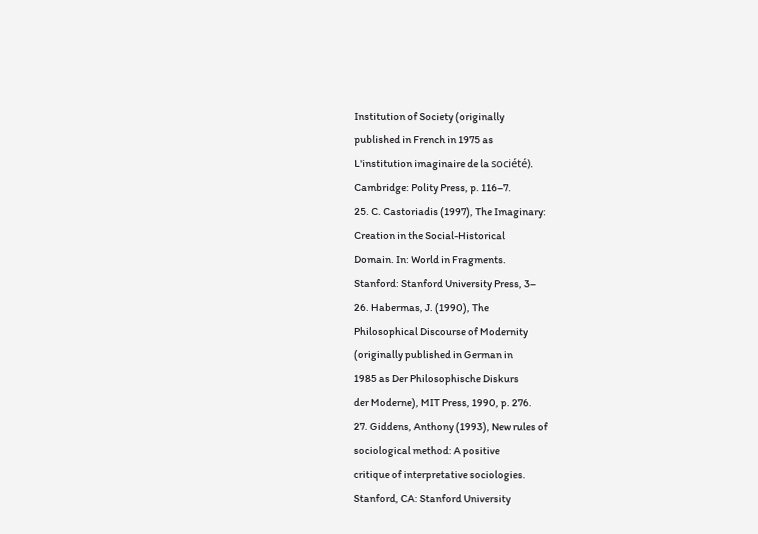Institution of Society (originally
published in French in 1975 as
L'institution imaginaire de la société).
Cambridge: Polity Press, p. 116–7.
25. C. Castoriadis (1997), The Imaginary:
Creation in the Social-Historical
Domain. In: World in Fragments.
Stanford: Stanford University Press, 3–
26. Habermas, J. (1990), The
Philosophical Discourse of Modernity
(originally published in German in
1985 as Der Philosophische Diskurs
der Moderne), MIT Press, 1990, p. 276.
27. Giddens, Anthony (1993), New rules of
sociological method: A positive
critique of interpretative sociologies.
Stanford, CA: Stanford University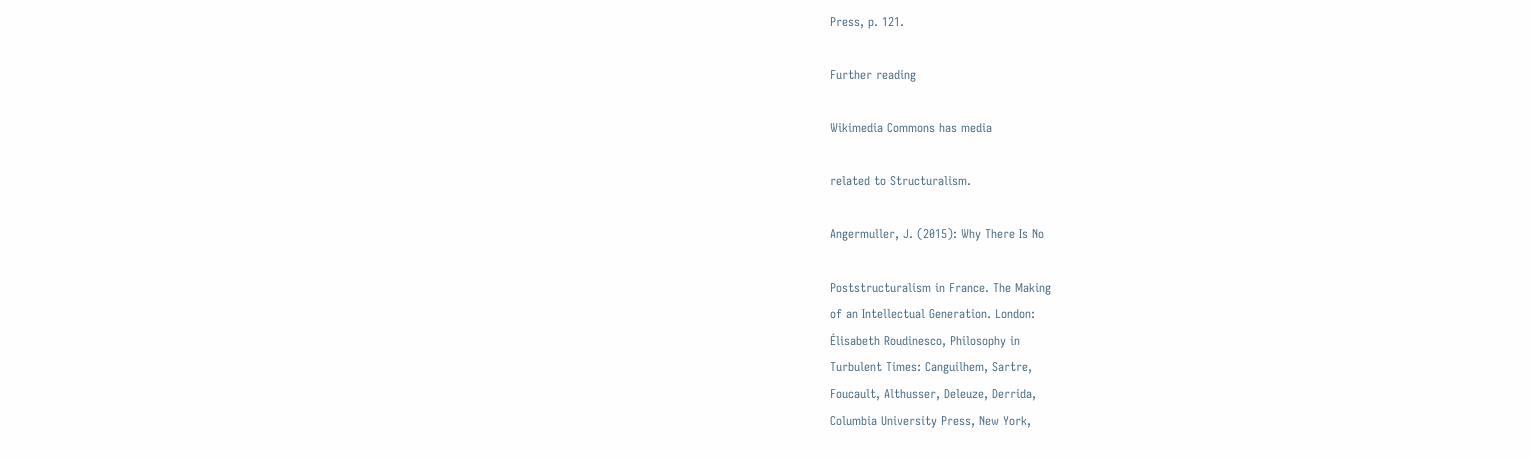Press, p. 121.

Further reading

Wikimedia Commons has media

related to Structuralism.

Angermuller, J. (2015): Why There Is No

Poststructuralism in France. The Making
of an Intellectual Generation. London:
Élisabeth Roudinesco, Philosophy in
Turbulent Times: Canguilhem, Sartre,
Foucault, Althusser, Deleuze, Derrida,
Columbia University Press, New York,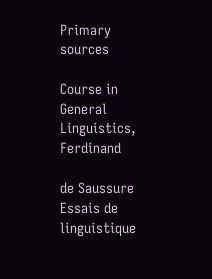Primary sources

Course in General Linguistics, Ferdinand

de Saussure
Essais de linguistique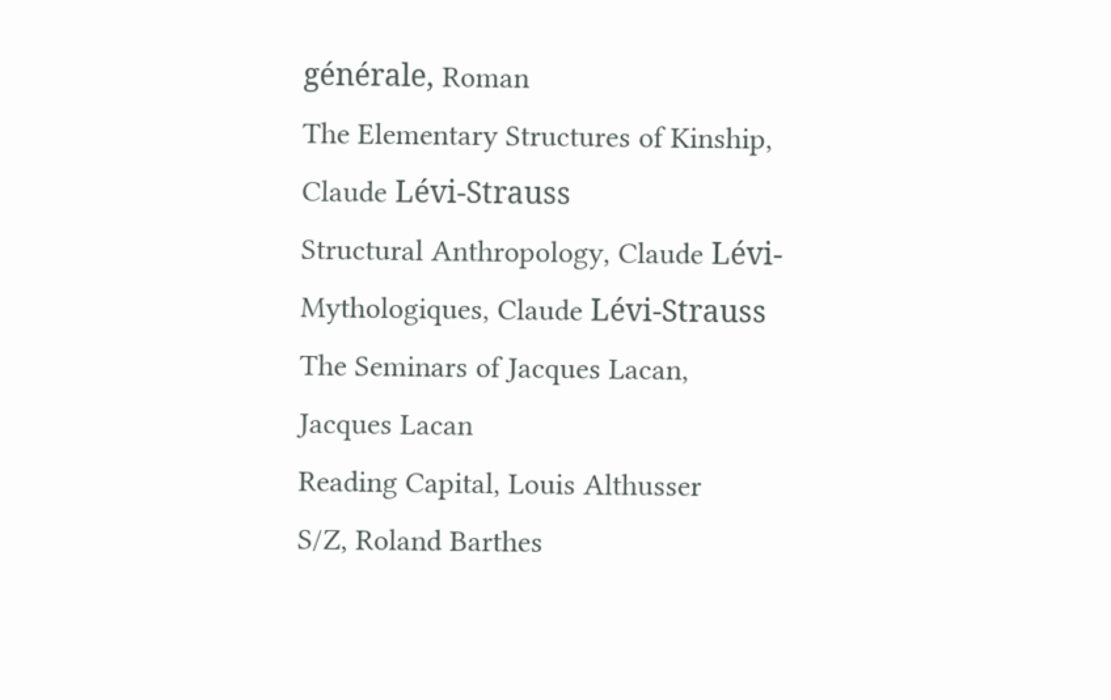générale, Roman
The Elementary Structures of Kinship,
Claude Lévi-Strauss
Structural Anthropology, Claude Lévi-
Mythologiques, Claude Lévi-Strauss
The Seminars of Jacques Lacan,
Jacques Lacan
Reading Capital, Louis Althusser
S/Z, Roland Barthes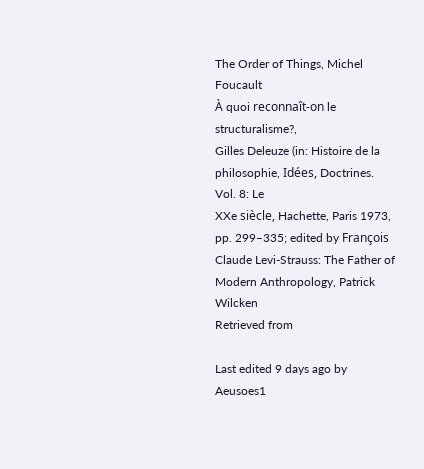The Order of Things, Michel Foucault
À quoi reconnaît-on le structuralisme?,
Gilles Deleuze (in: Histoire de la
philosophie, Idées, Doctrines. Vol. 8: Le
XXe siècle, Hachette, Paris 1973,
pp. 299–335; edited by François
Claude Levi-Strauss: The Father of
Modern Anthropology, Patrick Wilcken
Retrieved from

Last edited 9 days ago by Aeusoes1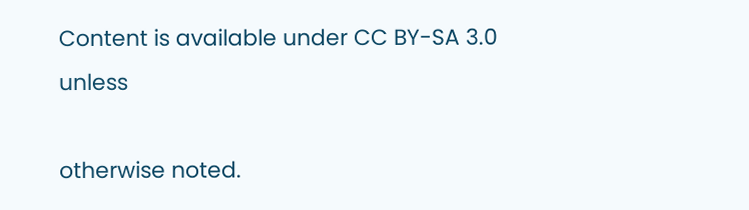Content is available under CC BY-SA 3.0 unless

otherwise noted.